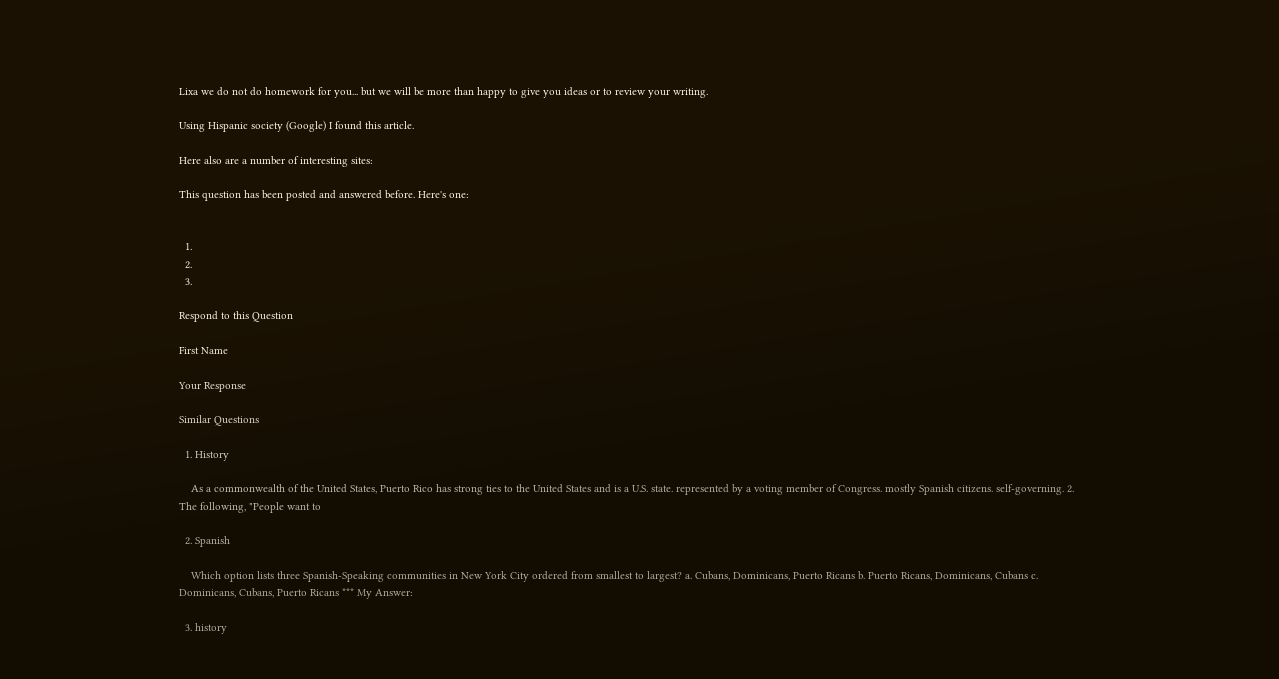Lixa we do not do homework for you... but we will be more than happy to give you ideas or to review your writing.

Using Hispanic society (Google) I found this article.

Here also are a number of interesting sites:

This question has been posted and answered before. Here's one:


  1.
  2.
  3.

Respond to this Question

First Name

Your Response

Similar Questions

  1. History

    As a commonwealth of the United States, Puerto Rico has strong ties to the United States and is a U.S. state. represented by a voting member of Congress. mostly Spanish citizens. self-governing. 2. The following, "People want to

  2. Spanish

    Which option lists three Spanish-Speaking communities in New York City ordered from smallest to largest? a. Cubans, Dominicans, Puerto Ricans b. Puerto Ricans, Dominicans, Cubans c. Dominicans, Cubans, Puerto Ricans *** My Answer:

  3. history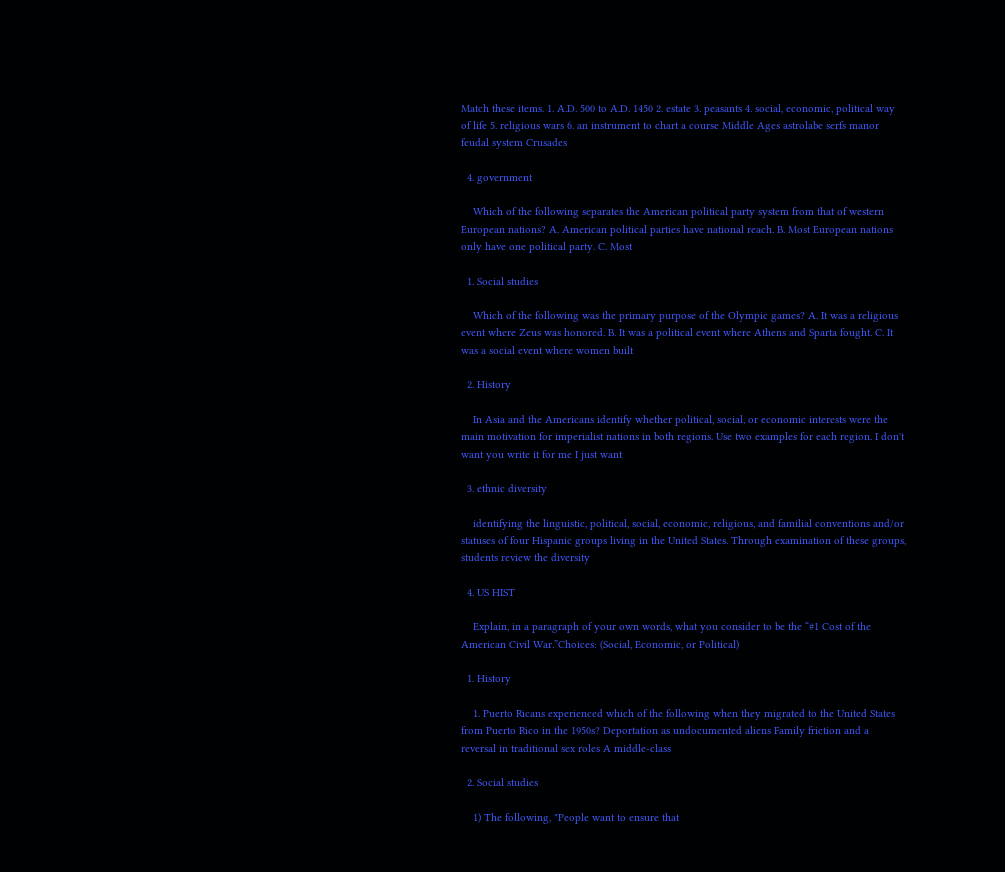Match these items. 1. A.D. 500 to A.D. 1450 2. estate 3. peasants 4. social, economic, political way of life 5. religious wars 6. an instrument to chart a course Middle Ages astrolabe serfs manor feudal system Crusades

  4. government

    Which of the following separates the American political party system from that of western European nations? A. American political parties have national reach. B. Most European nations only have one political party. C. Most

  1. Social studies

    Which of the following was the primary purpose of the Olympic games? A. It was a religious event where Zeus was honored. B. It was a political event where Athens and Sparta fought. C. It was a social event where women built

  2. History

    In Asia and the Americans identify whether political, social, or economic interests were the main motivation for imperialist nations in both regions. Use two examples for each region. I don't want you write it for me I just want

  3. ethnic diversity

    identifying the linguistic, political, social, economic, religious, and familial conventions and/or statuses of four Hispanic groups living in the United States. Through examination of these groups, students review the diversity

  4. US HIST

    Explain, in a paragraph of your own words, what you consider to be the “#1 Cost of the American Civil War.”Choices: (Social, Economic, or Political)

  1. History

    1. Puerto Ricans experienced which of the following when they migrated to the United States from Puerto Rico in the 1950s? Deportation as undocumented aliens Family friction and a reversal in traditional sex roles A middle-class

  2. Social studies

    1) The following, "People want to ensure that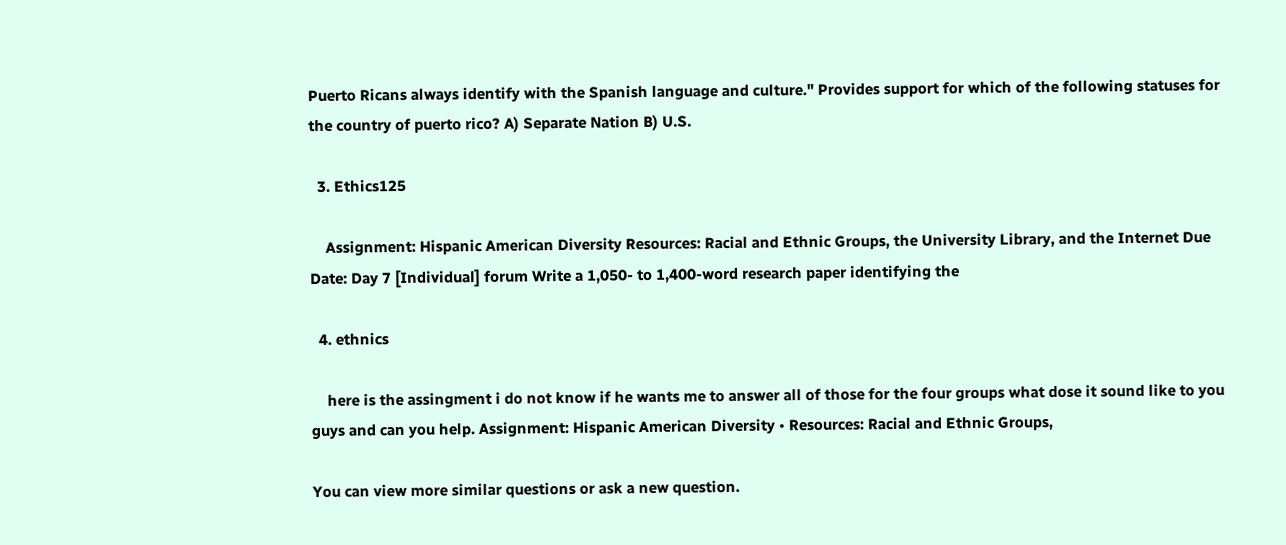Puerto Ricans always identify with the Spanish language and culture." Provides support for which of the following statuses for the country of puerto rico? A) Separate Nation B) U.S.

  3. Ethics125

    Assignment: Hispanic American Diversity Resources: Racial and Ethnic Groups, the University Library, and the Internet Due Date: Day 7 [Individual] forum Write a 1,050- to 1,400-word research paper identifying the

  4. ethnics

    here is the assingment i do not know if he wants me to answer all of those for the four groups what dose it sound like to you guys and can you help. Assignment: Hispanic American Diversity • Resources: Racial and Ethnic Groups,

You can view more similar questions or ask a new question.